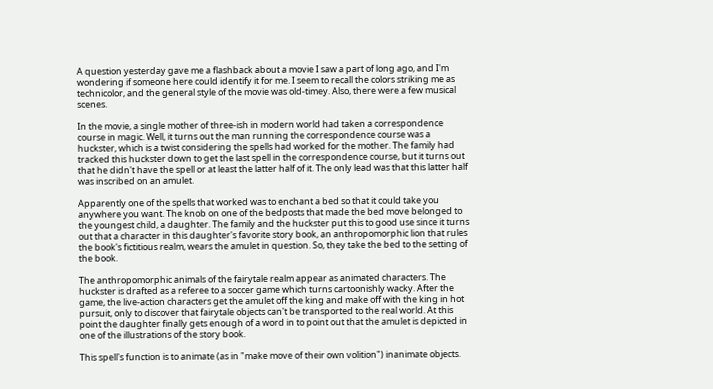A question yesterday gave me a flashback about a movie I saw a part of long ago, and I'm wondering if someone here could identify it for me. I seem to recall the colors striking me as technicolor, and the general style of the movie was old-timey. Also, there were a few musical scenes.

In the movie, a single mother of three-ish in modern world had taken a correspondence course in magic. Well, it turns out the man running the correspondence course was a huckster, which is a twist considering the spells had worked for the mother. The family had tracked this huckster down to get the last spell in the correspondence course, but it turns out that he didn't have the spell or at least the latter half of it. The only lead was that this latter half was inscribed on an amulet.

Apparently one of the spells that worked was to enchant a bed so that it could take you anywhere you want. The knob on one of the bedposts that made the bed move belonged to the youngest child, a daughter. The family and the huckster put this to good use since it turns out that a character in this daughter's favorite story book, an anthropomorphic lion that rules the book's fictitious realm, wears the amulet in question. So, they take the bed to the setting of the book.

The anthropomorphic animals of the fairytale realm appear as animated characters. The huckster is drafted as a referee to a soccer game which turns cartoonishly wacky. After the game, the live-action characters get the amulet off the king and make off with the king in hot pursuit, only to discover that fairytale objects can't be transported to the real world. At this point the daughter finally gets enough of a word in to point out that the amulet is depicted in one of the illustrations of the story book.

This spell's function is to animate (as in "make move of their own volition") inanimate objects.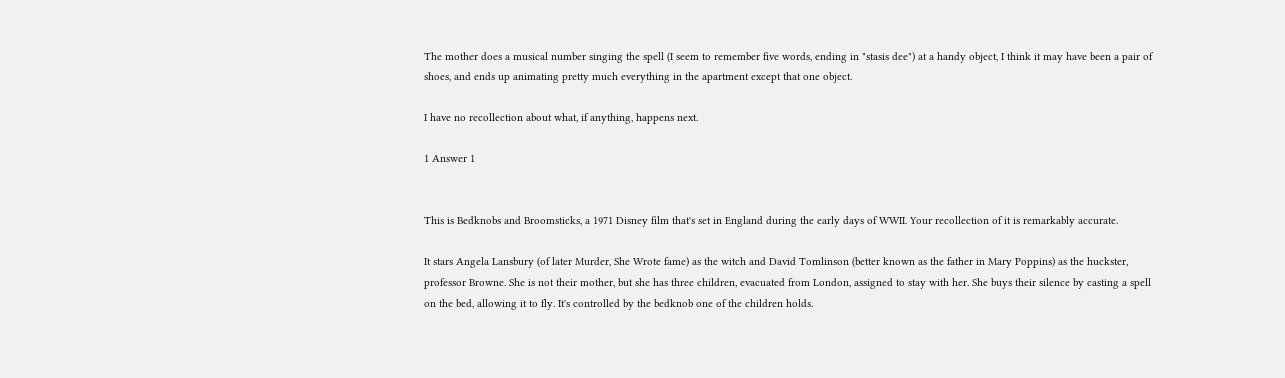The mother does a musical number singing the spell (I seem to remember five words, ending in "stasis dee") at a handy object, I think it may have been a pair of shoes, and ends up animating pretty much everything in the apartment except that one object.

I have no recollection about what, if anything, happens next.

1 Answer 1


This is Bedknobs and Broomsticks, a 1971 Disney film that's set in England during the early days of WWII. Your recollection of it is remarkably accurate.

It stars Angela Lansbury (of later Murder, She Wrote fame) as the witch and David Tomlinson (better known as the father in Mary Poppins) as the huckster, professor Browne. She is not their mother, but she has three children, evacuated from London, assigned to stay with her. She buys their silence by casting a spell on the bed, allowing it to fly. It's controlled by the bedknob one of the children holds.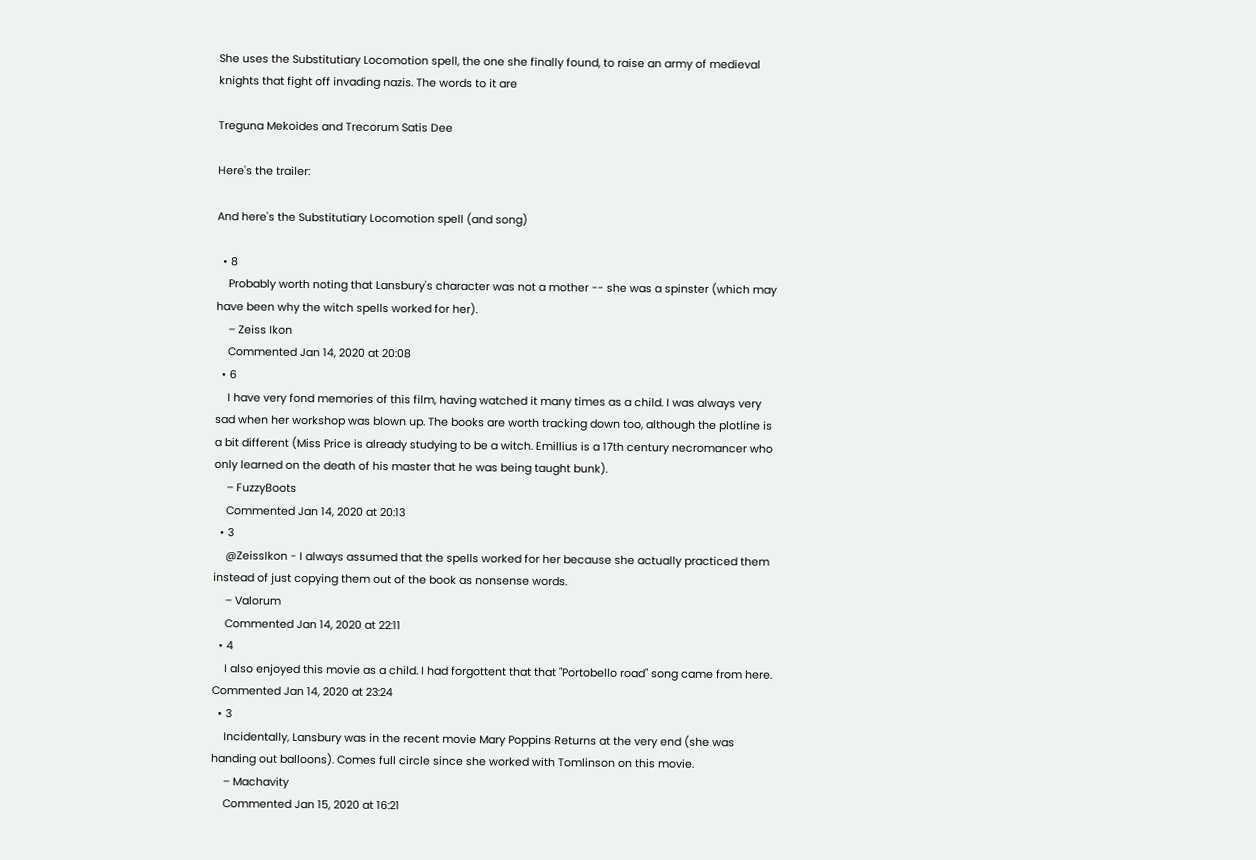She uses the Substitutiary Locomotion spell, the one she finally found, to raise an army of medieval knights that fight off invading nazis. The words to it are

Treguna Mekoides and Trecorum Satis Dee

Here's the trailer:

And here's the Substitutiary Locomotion spell (and song)

  • 8
    Probably worth noting that Lansbury's character was not a mother -- she was a spinster (which may have been why the witch spells worked for her).
    – Zeiss Ikon
    Commented Jan 14, 2020 at 20:08
  • 6
    I have very fond memories of this film, having watched it many times as a child. I was always very sad when her workshop was blown up. The books are worth tracking down too, although the plotline is a bit different (Miss Price is already studying to be a witch. Emillius is a 17th century necromancer who only learned on the death of his master that he was being taught bunk).
    – FuzzyBoots
    Commented Jan 14, 2020 at 20:13
  • 3
    @ZeissIkon - I always assumed that the spells worked for her because she actually practiced them instead of just copying them out of the book as nonsense words.
    – Valorum
    Commented Jan 14, 2020 at 22:11
  • 4
    I also enjoyed this movie as a child. I had forgottent that that "Portobello road" song came from here. Commented Jan 14, 2020 at 23:24
  • 3
    Incidentally, Lansbury was in the recent movie Mary Poppins Returns at the very end (she was handing out balloons). Comes full circle since she worked with Tomlinson on this movie.
    – Machavity
    Commented Jan 15, 2020 at 16:21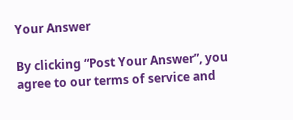Your Answer

By clicking “Post Your Answer”, you agree to our terms of service and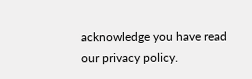acknowledge you have read our privacy policy.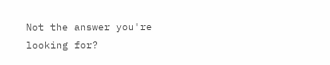Not the answer you're looking for?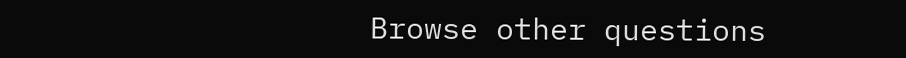Browse other questions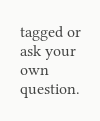tagged or ask your own question.